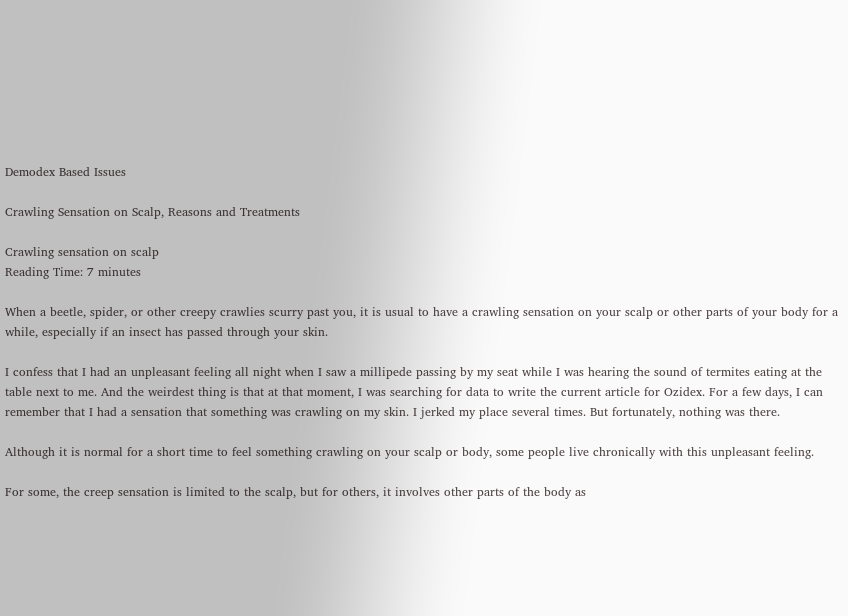Demodex Based Issues

Crawling Sensation on Scalp, Reasons and Treatments

Crawling sensation on scalp
Reading Time: 7 minutes

When a beetle, spider, or other creepy crawlies scurry past you, it is usual to have a crawling sensation on your scalp or other parts of your body for a while, especially if an insect has passed through your skin.

I confess that I had an unpleasant feeling all night when I saw a millipede passing by my seat while I was hearing the sound of termites eating at the table next to me. And the weirdest thing is that at that moment, I was searching for data to write the current article for Ozidex. For a few days, I can remember that I had a sensation that something was crawling on my skin. I jerked my place several times. But fortunately, nothing was there.

Although it is normal for a short time to feel something crawling on your scalp or body, some people live chronically with this unpleasant feeling.

For some, the creep sensation is limited to the scalp, but for others, it involves other parts of the body as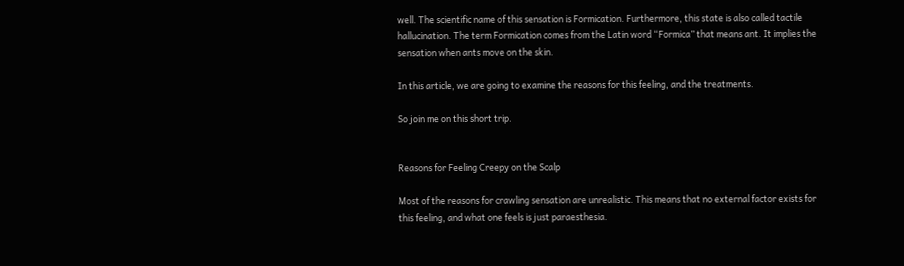well. The scientific name of this sensation is Formication. Furthermore, this state is also called tactile hallucination. The term Formication comes from the Latin word “Formica” that means ant. It implies the sensation when ants move on the skin.

In this article, we are going to examine the reasons for this feeling, and the treatments.

So join me on this short trip.


Reasons for Feeling Creepy on the Scalp

Most of the reasons for crawling sensation are unrealistic. This means that no external factor exists for this feeling, and what one feels is just paraesthesia.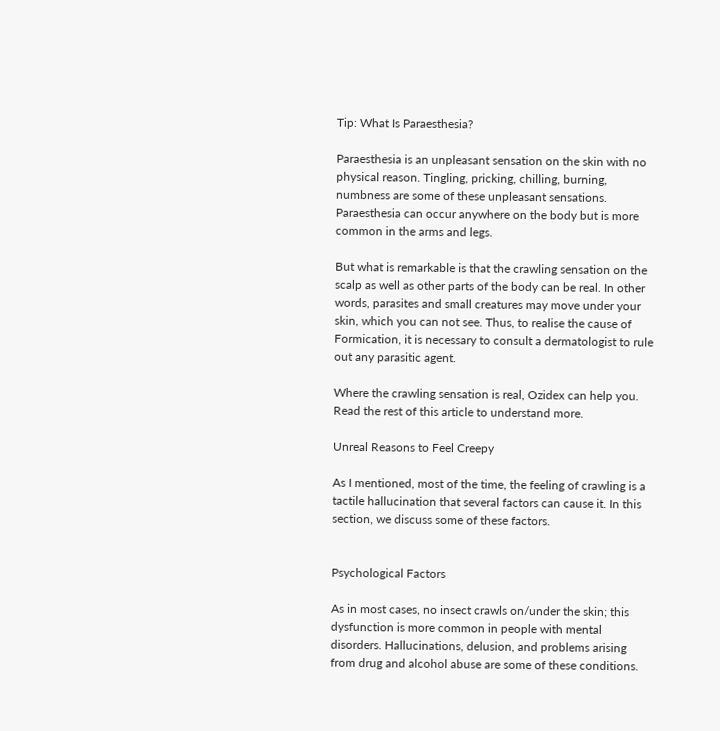Tip: What Is Paraesthesia?

Paraesthesia is an unpleasant sensation on the skin with no physical reason. Tingling, pricking, chilling, burning, numbness are some of these unpleasant sensations. Paraesthesia can occur anywhere on the body but is more common in the arms and legs.

But what is remarkable is that the crawling sensation on the scalp as well as other parts of the body can be real. In other words, parasites and small creatures may move under your skin, which you can not see. Thus, to realise the cause of Formication, it is necessary to consult a dermatologist to rule out any parasitic agent.

Where the crawling sensation is real, Ozidex can help you. Read the rest of this article to understand more.

Unreal Reasons to Feel Creepy

As I mentioned, most of the time, the feeling of crawling is a tactile hallucination that several factors can cause it. In this section, we discuss some of these factors.


Psychological Factors

As in most cases, no insect crawls on/under the skin; this dysfunction is more common in people with mental disorders. Hallucinations, delusion, and problems arising from drug and alcohol abuse are some of these conditions.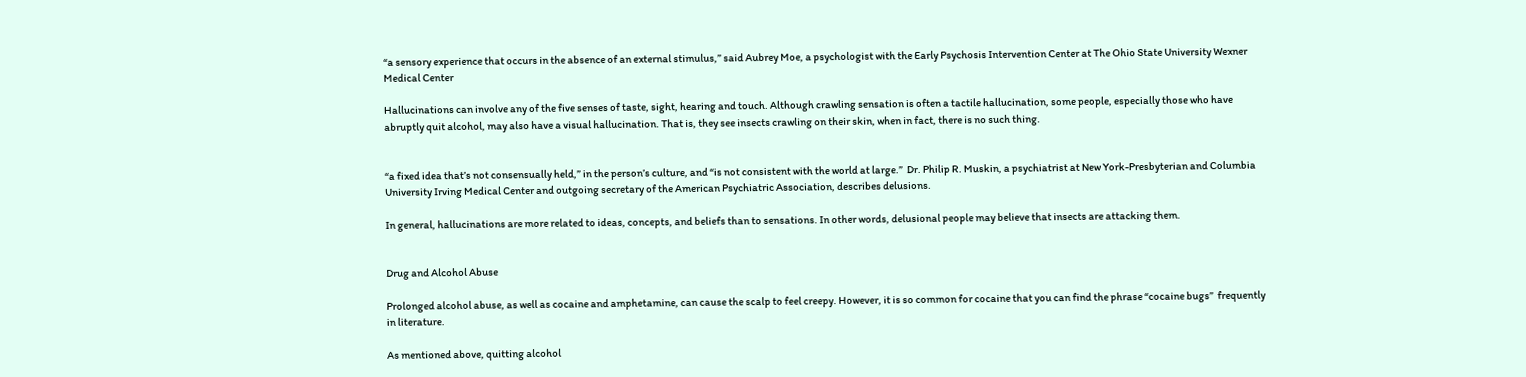“a sensory experience that occurs in the absence of an external stimulus,” said Aubrey Moe, a psychologist with the Early Psychosis Intervention Center at The Ohio State University Wexner Medical Center

Hallucinations can involve any of the five senses of taste, sight, hearing and touch. Although crawling sensation is often a tactile hallucination, some people, especially those who have abruptly quit alcohol, may also have a visual hallucination. That is, they see insects crawling on their skin, when in fact, there is no such thing.


“a fixed idea that’s not consensually held,” in the person’s culture, and “is not consistent with the world at large.”  Dr. Philip R. Muskin, a psychiatrist at New York-Presbyterian and Columbia University Irving Medical Center and outgoing secretary of the American Psychiatric Association, describes delusions.

In general, hallucinations are more related to ideas, concepts, and beliefs than to sensations. In other words, delusional people may believe that insects are attacking them.


Drug and Alcohol Abuse

Prolonged alcohol abuse, as well as cocaine and amphetamine, can cause the scalp to feel creepy. However, it is so common for cocaine that you can find the phrase “cocaine bugs”  frequently in literature.

As mentioned above, quitting alcohol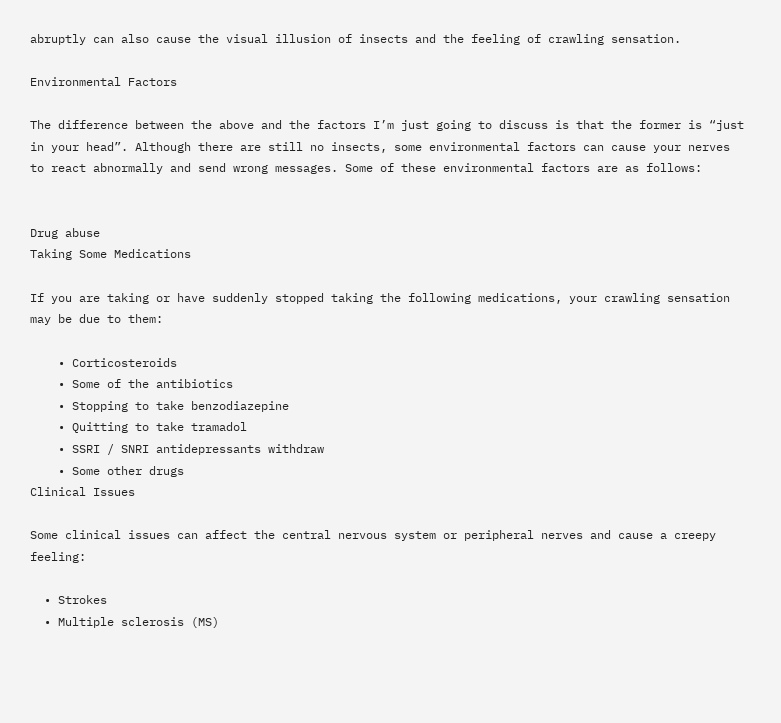abruptly can also cause the visual illusion of insects and the feeling of crawling sensation.

Environmental Factors

The difference between the above and the factors I’m just going to discuss is that the former is “just in your head”. Although there are still no insects, some environmental factors can cause your nerves to react abnormally and send wrong messages. Some of these environmental factors are as follows:


Drug abuse
Taking Some Medications

If you are taking or have suddenly stopped taking the following medications, your crawling sensation may be due to them:

    • Corticosteroids
    • Some of the antibiotics
    • Stopping to take benzodiazepine
    • Quitting to take tramadol
    • SSRI / SNRI antidepressants withdraw
    • Some other drugs
Clinical Issues

Some clinical issues can affect the central nervous system or peripheral nerves and cause a creepy feeling:

  • Strokes
  • Multiple sclerosis (MS)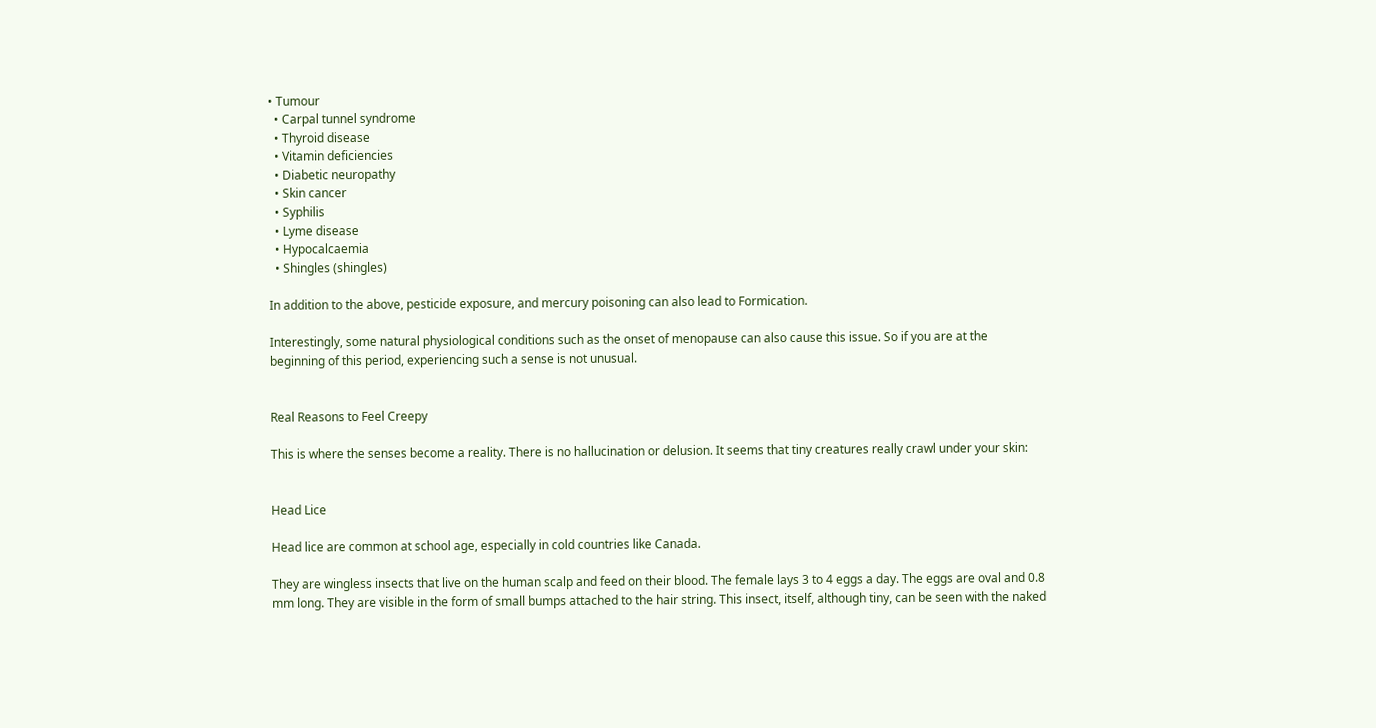• Tumour
  • Carpal tunnel syndrome
  • Thyroid disease
  • Vitamin deficiencies
  • Diabetic neuropathy
  • Skin cancer
  • Syphilis
  • Lyme disease
  • Hypocalcaemia
  • Shingles (shingles)

In addition to the above, pesticide exposure, and mercury poisoning can also lead to Formication.

Interestingly, some natural physiological conditions such as the onset of menopause can also cause this issue. So if you are at the beginning of this period, experiencing such a sense is not unusual.


Real Reasons to Feel Creepy

This is where the senses become a reality. There is no hallucination or delusion. It seems that tiny creatures really crawl under your skin:


Head Lice

Head lice are common at school age, especially in cold countries like Canada.

They are wingless insects that live on the human scalp and feed on their blood. The female lays 3 to 4 eggs a day. The eggs are oval and 0.8 mm long. They are visible in the form of small bumps attached to the hair string. This insect, itself, although tiny, can be seen with the naked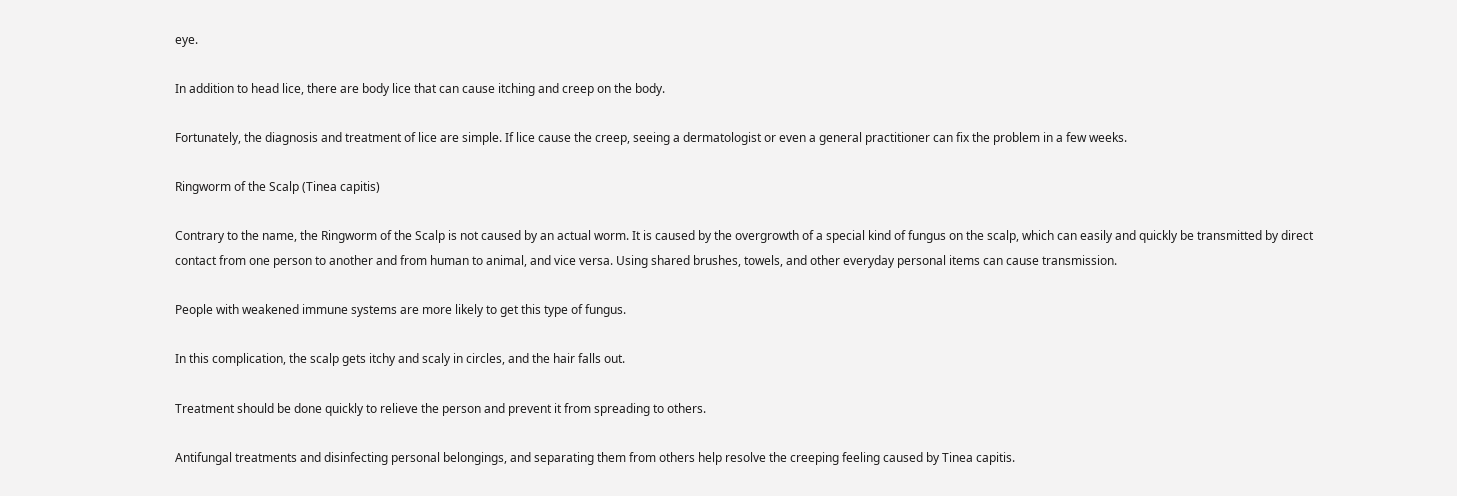eye.

In addition to head lice, there are body lice that can cause itching and creep on the body.

Fortunately, the diagnosis and treatment of lice are simple. If lice cause the creep, seeing a dermatologist or even a general practitioner can fix the problem in a few weeks.

Ringworm of the Scalp (Tinea capitis)

Contrary to the name, the Ringworm of the Scalp is not caused by an actual worm. It is caused by the overgrowth of a special kind of fungus on the scalp, which can easily and quickly be transmitted by direct contact from one person to another and from human to animal, and vice versa. Using shared brushes, towels, and other everyday personal items can cause transmission.

People with weakened immune systems are more likely to get this type of fungus.

In this complication, the scalp gets itchy and scaly in circles, and the hair falls out.

Treatment should be done quickly to relieve the person and prevent it from spreading to others.

Antifungal treatments and disinfecting personal belongings, and separating them from others help resolve the creeping feeling caused by Tinea capitis.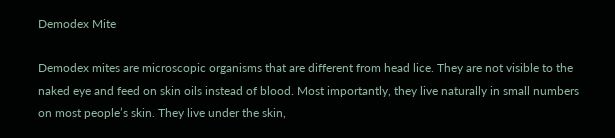Demodex Mite

Demodex mites are microscopic organisms that are different from head lice. They are not visible to the naked eye and feed on skin oils instead of blood. Most importantly, they live naturally in small numbers on most people’s skin. They live under the skin,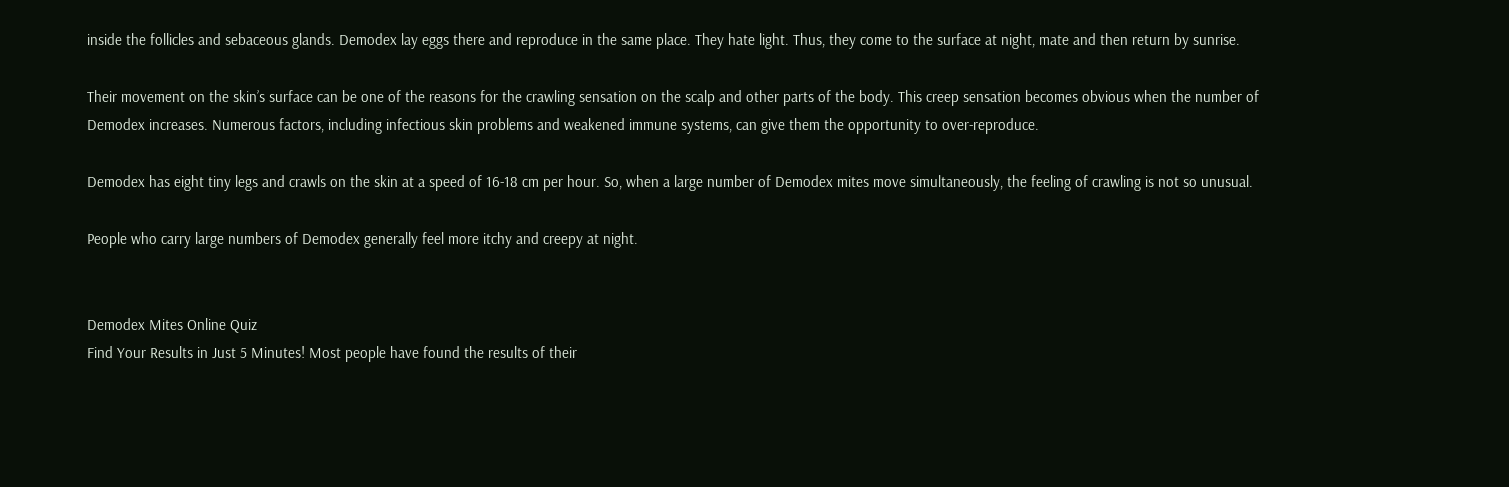inside the follicles and sebaceous glands. Demodex lay eggs there and reproduce in the same place. They hate light. Thus, they come to the surface at night, mate and then return by sunrise.

Their movement on the skin’s surface can be one of the reasons for the crawling sensation on the scalp and other parts of the body. This creep sensation becomes obvious when the number of Demodex increases. Numerous factors, including infectious skin problems and weakened immune systems, can give them the opportunity to over-reproduce.

Demodex has eight tiny legs and crawls on the skin at a speed of 16-18 cm per hour. So, when a large number of Demodex mites move simultaneously, the feeling of crawling is not so unusual.

People who carry large numbers of Demodex generally feel more itchy and creepy at night.


Demodex Mites Online Quiz
Find Your Results in Just 5 Minutes! Most people have found the results of their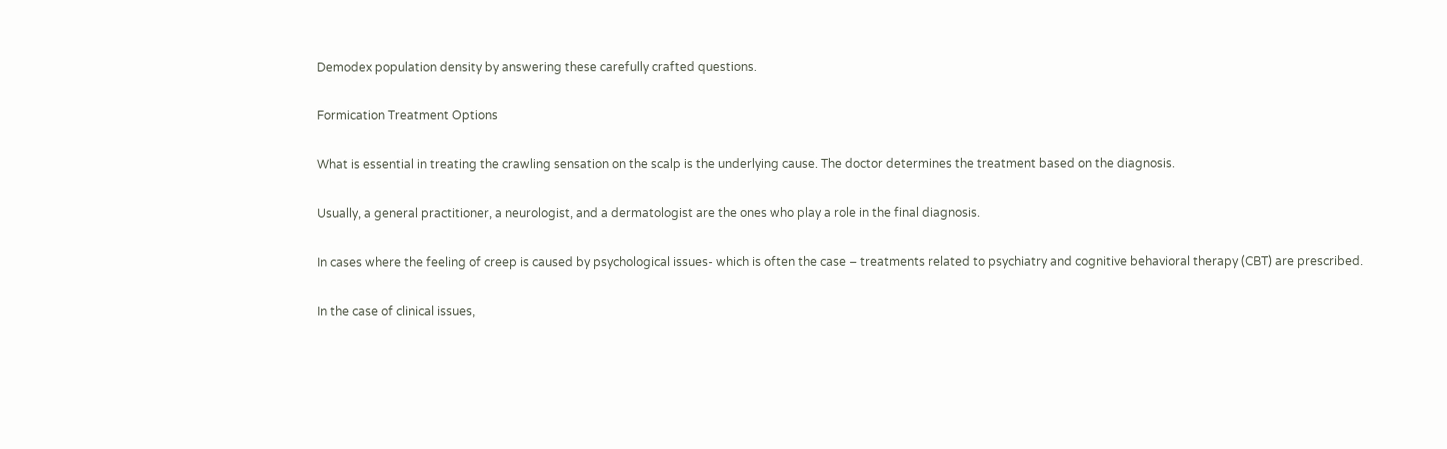Demodex population density by answering these carefully crafted questions.

Formication Treatment Options

What is essential in treating the crawling sensation on the scalp is the underlying cause. The doctor determines the treatment based on the diagnosis.

Usually, a general practitioner, a neurologist, and a dermatologist are the ones who play a role in the final diagnosis.

In cases where the feeling of creep is caused by psychological issues- which is often the case – treatments related to psychiatry and cognitive behavioral therapy (CBT) are prescribed.

In the case of clinical issues,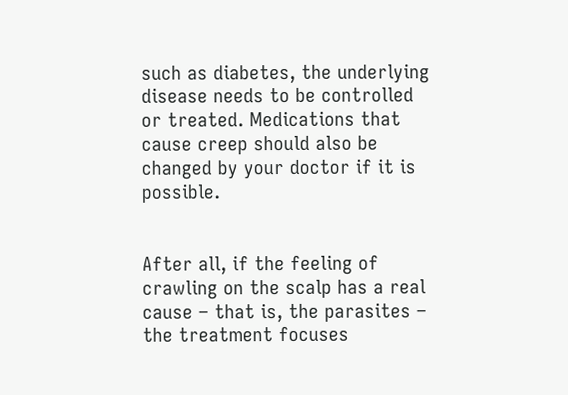such as diabetes, the underlying disease needs to be controlled or treated. Medications that cause creep should also be changed by your doctor if it is possible.


After all, if the feeling of crawling on the scalp has a real cause – that is, the parasites – the treatment focuses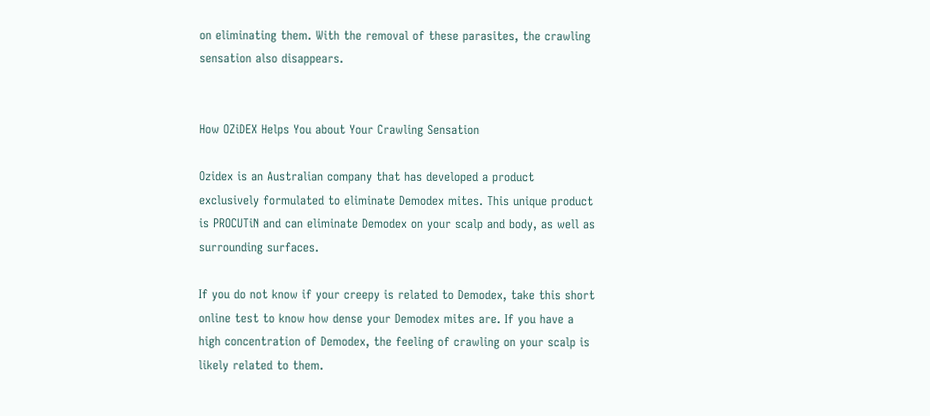on eliminating them. With the removal of these parasites, the crawling sensation also disappears.


How OZiDEX Helps You about Your Crawling Sensation

Ozidex is an Australian company that has developed a product exclusively formulated to eliminate Demodex mites. This unique product is PROCUTiN and can eliminate Demodex on your scalp and body, as well as surrounding surfaces.

If you do not know if your creepy is related to Demodex, take this short online test to know how dense your Demodex mites are. If you have a high concentration of Demodex, the feeling of crawling on your scalp is likely related to them.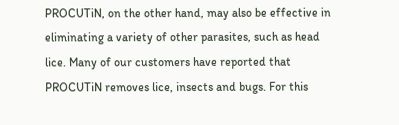PROCUTiN, on the other hand, may also be effective in eliminating a variety of other parasites, such as head lice. Many of our customers have reported that PROCUTiN removes lice, insects and bugs. For this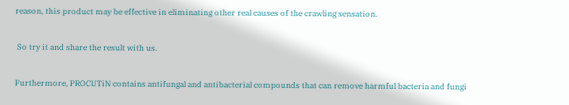reason, this product may be effective in eliminating other real causes of the crawling sensation.

 So try it and share the result with us.

Furthermore, PROCUTiN contains antifungal and antibacterial compounds that can remove harmful bacteria and fungi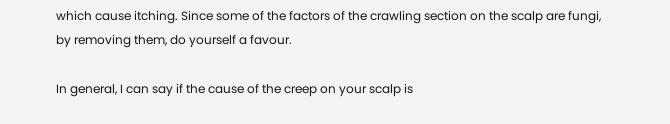which cause itching. Since some of the factors of the crawling section on the scalp are fungi, by removing them, do yourself a favour.

In general, I can say if the cause of the creep on your scalp is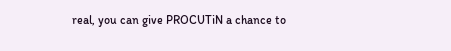real, you can give PROCUTiN a chance to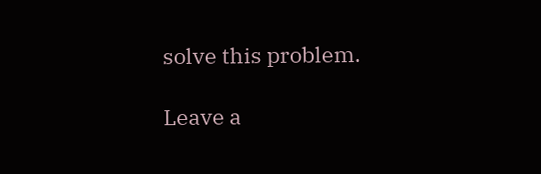solve this problem.

Leave a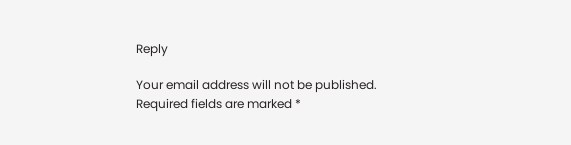Reply

Your email address will not be published. Required fields are marked *